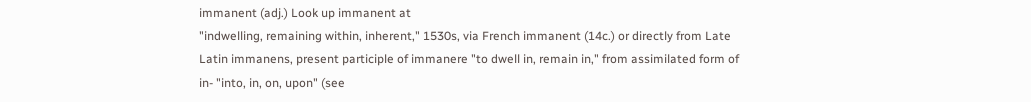immanent (adj.) Look up immanent at
"indwelling, remaining within, inherent," 1530s, via French immanent (14c.) or directly from Late Latin immanens, present participle of immanere "to dwell in, remain in," from assimilated form of in- "into, in, on, upon" (see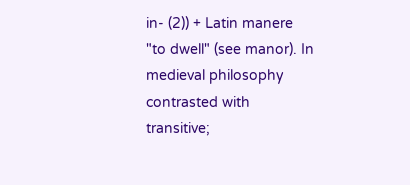in- (2)) + Latin manere "to dwell" (see manor). In medieval philosophy contrasted with transitive;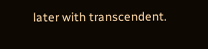later with transcendent.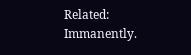Related: Immanently.